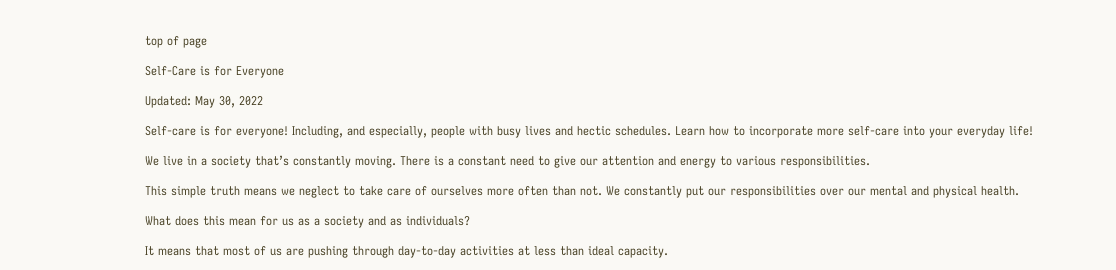top of page

Self-Care is for Everyone

Updated: May 30, 2022

Self-care is for everyone! Including, and especially, people with busy lives and hectic schedules. Learn how to incorporate more self-care into your everyday life!

We live in a society that’s constantly moving. There is a constant need to give our attention and energy to various responsibilities.

This simple truth means we neglect to take care of ourselves more often than not. We constantly put our responsibilities over our mental and physical health.

What does this mean for us as a society and as individuals?

It means that most of us are pushing through day-to-day activities at less than ideal capacity.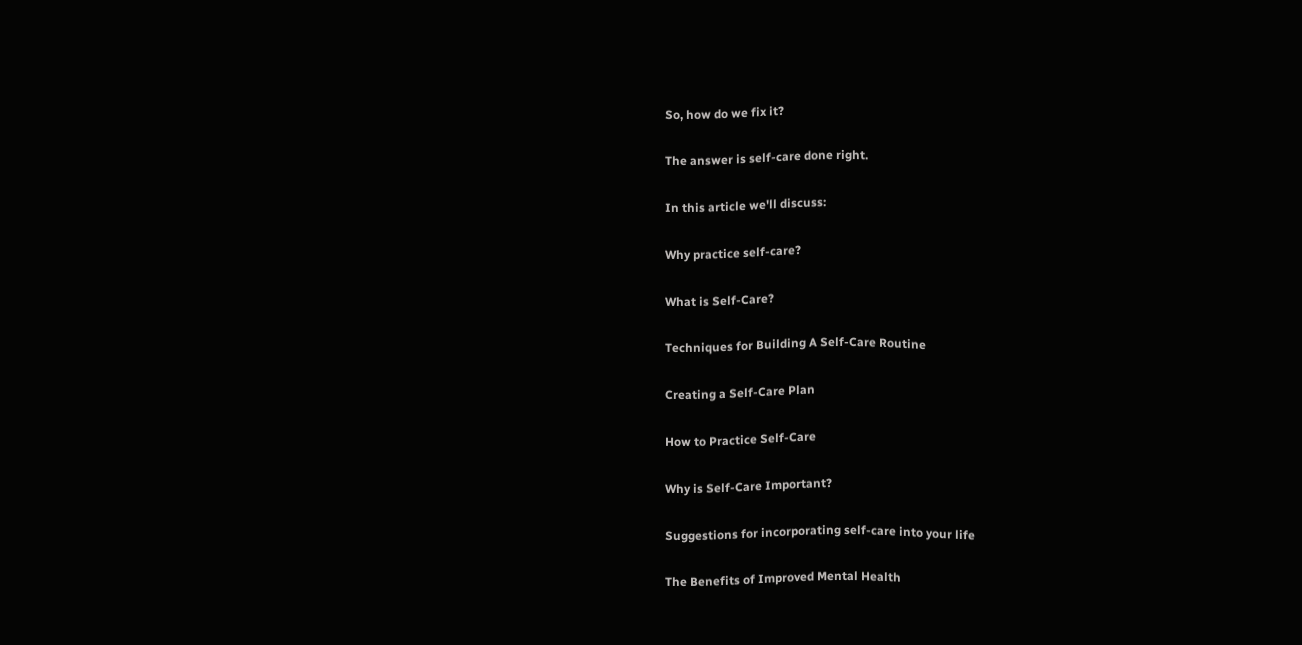So, how do we fix it?

The answer is self-care done right.

In this article we'll discuss:

Why practice self-care?

What is Self-Care?

Techniques for Building A Self-Care Routine

Creating a Self-Care Plan

How to Practice Self-Care

Why is Self-Care Important?

Suggestions for incorporating self-care into your life

The Benefits of Improved Mental Health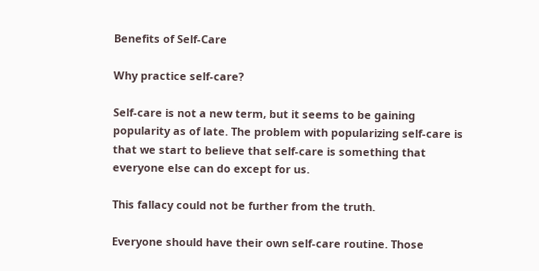Benefits of Self-Care

Why practice self-care?

Self-care is not a new term, but it seems to be gaining popularity as of late. The problem with popularizing self-care is that we start to believe that self-care is something that everyone else can do except for us.

This fallacy could not be further from the truth.

Everyone should have their own self-care routine. Those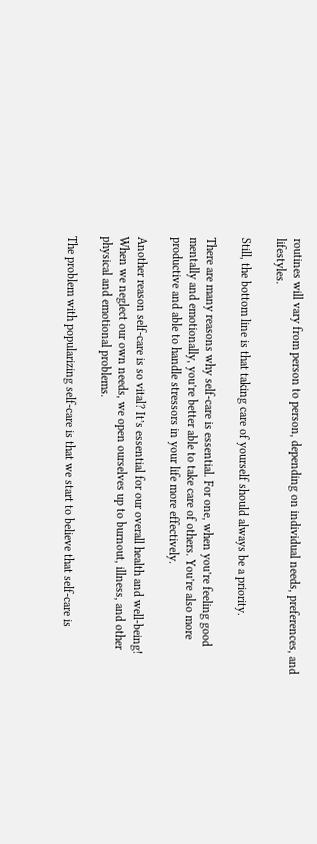routines will vary from person to person, depending on individual needs, preferences, and lifestyles.

Still, the bottom line is that taking care of yourself should always be a priority.

There are many reasons why self-care is essential. For one, when you’re feeling good mentally and emotionally, you’re better able to take care of others. You’re also more productive and able to handle stressors in your life more effectively.

Another reason self-care is so vital? It’s essential for our overall health and well-being! When we neglect our own needs, we open ourselves up to burnout, illness, and other physical and emotional problems.

The problem with popularizing self-care is that we start to believe that self-care is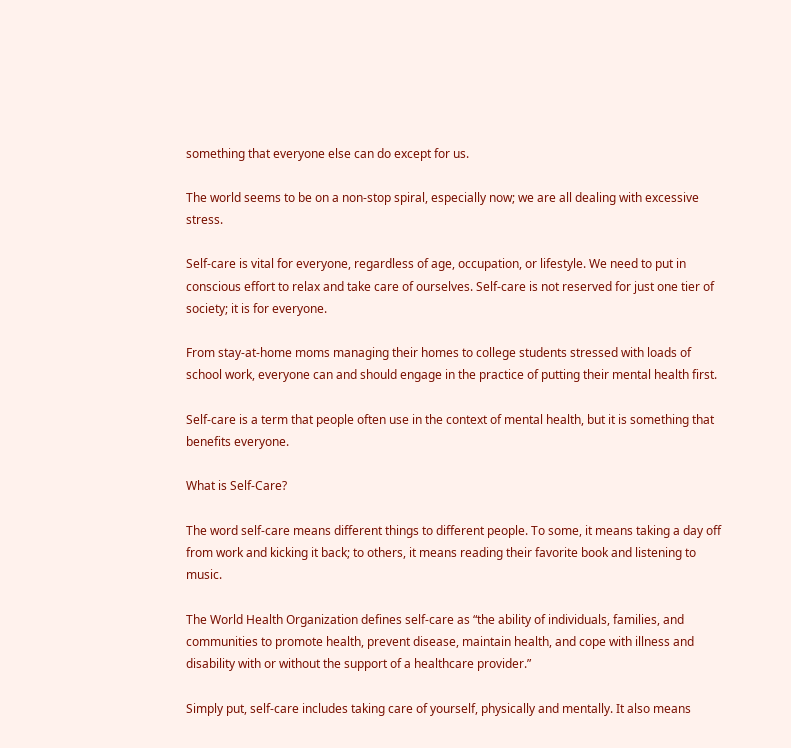something that everyone else can do except for us.

The world seems to be on a non-stop spiral, especially now; we are all dealing with excessive stress.

Self-care is vital for everyone, regardless of age, occupation, or lifestyle. We need to put in conscious effort to relax and take care of ourselves. Self-care is not reserved for just one tier of society; it is for everyone.

From stay-at-home moms managing their homes to college students stressed with loads of school work, everyone can and should engage in the practice of putting their mental health first.

Self-care is a term that people often use in the context of mental health, but it is something that benefits everyone.

What is Self-Care?

The word self-care means different things to different people. To some, it means taking a day off from work and kicking it back; to others, it means reading their favorite book and listening to music.

The World Health Organization defines self-care as “the ability of individuals, families, and communities to promote health, prevent disease, maintain health, and cope with illness and disability with or without the support of a healthcare provider.”

Simply put, self-care includes taking care of yourself, physically and mentally. It also means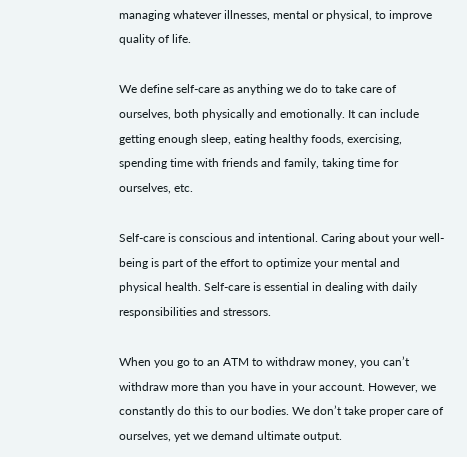managing whatever illnesses, mental or physical, to improve quality of life.

We define self-care as anything we do to take care of ourselves, both physically and emotionally. It can include getting enough sleep, eating healthy foods, exercising, spending time with friends and family, taking time for ourselves, etc.

Self-care is conscious and intentional. Caring about your well-being is part of the effort to optimize your mental and physical health. Self-care is essential in dealing with daily responsibilities and stressors.

When you go to an ATM to withdraw money, you can’t withdraw more than you have in your account. However, we constantly do this to our bodies. We don’t take proper care of ourselves, yet we demand ultimate output.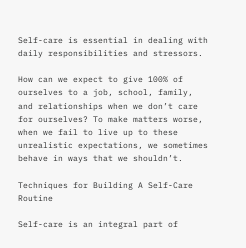Self-care is essential in dealing with daily responsibilities and stressors.

How can we expect to give 100% of ourselves to a job, school, family, and relationships when we don’t care for ourselves? To make matters worse, when we fail to live up to these unrealistic expectations, we sometimes behave in ways that we shouldn’t.

Techniques for Building A Self-Care Routine

Self-care is an integral part of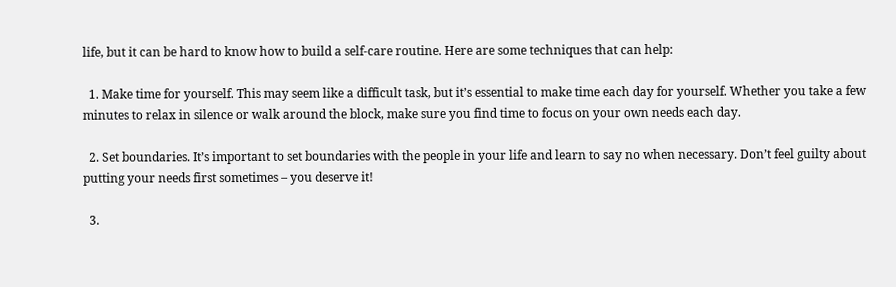life, but it can be hard to know how to build a self-care routine. Here are some techniques that can help:

  1. Make time for yourself. This may seem like a difficult task, but it’s essential to make time each day for yourself. Whether you take a few minutes to relax in silence or walk around the block, make sure you find time to focus on your own needs each day.

  2. Set boundaries. It’s important to set boundaries with the people in your life and learn to say no when necessary. Don’t feel guilty about putting your needs first sometimes – you deserve it!

  3.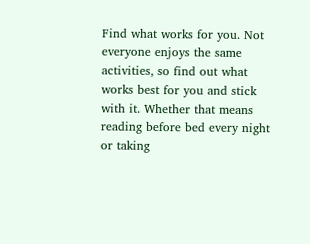Find what works for you. Not everyone enjoys the same activities, so find out what works best for you and stick with it. Whether that means reading before bed every night or taking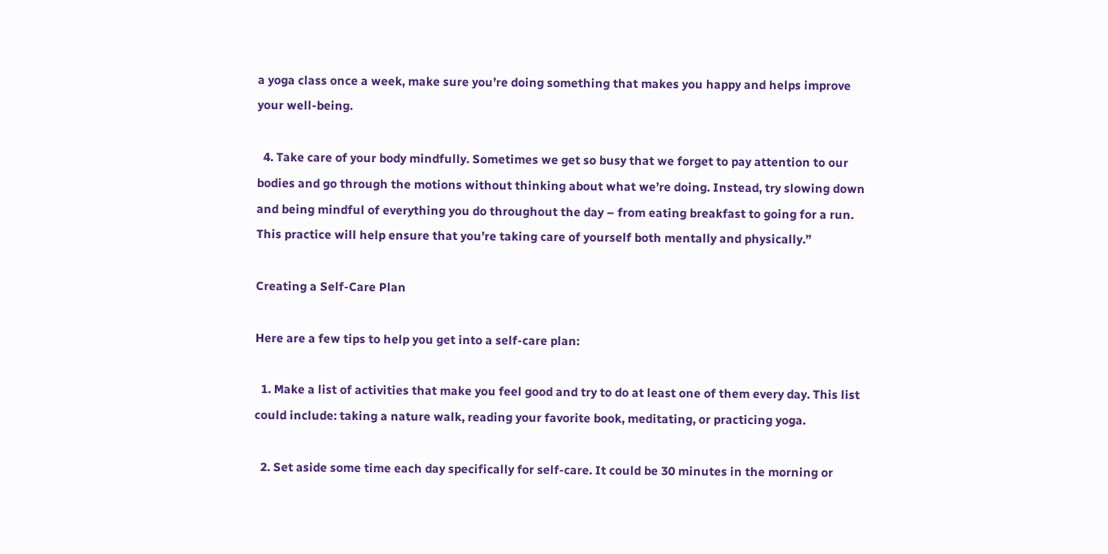a yoga class once a week, make sure you’re doing something that makes you happy and helps improve your well-being.

  4. Take care of your body mindfully. Sometimes we get so busy that we forget to pay attention to our bodies and go through the motions without thinking about what we’re doing. Instead, try slowing down and being mindful of everything you do throughout the day – from eating breakfast to going for a run. This practice will help ensure that you’re taking care of yourself both mentally and physically.”

Creating a Self-Care Plan

Here are a few tips to help you get into a self-care plan:

  1. Make a list of activities that make you feel good and try to do at least one of them every day. This list could include: taking a nature walk, reading your favorite book, meditating, or practicing yoga.

  2. Set aside some time each day specifically for self-care. It could be 30 minutes in the morning or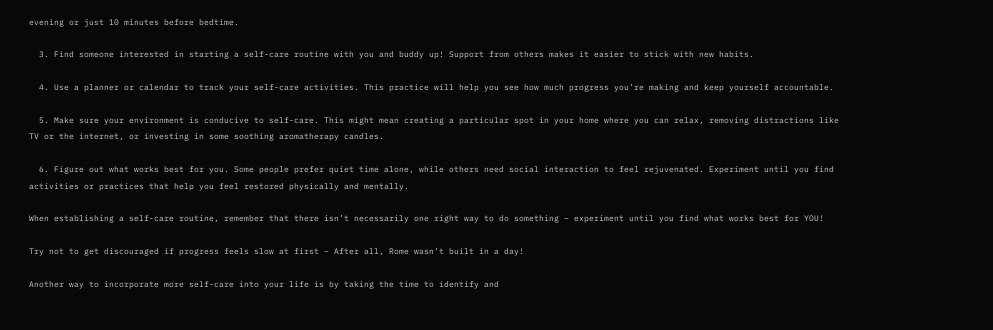evening or just 10 minutes before bedtime.

  3. Find someone interested in starting a self-care routine with you and buddy up! Support from others makes it easier to stick with new habits.

  4. Use a planner or calendar to track your self-care activities. This practice will help you see how much progress you’re making and keep yourself accountable.

  5. Make sure your environment is conducive to self-care. This might mean creating a particular spot in your home where you can relax, removing distractions like TV or the internet, or investing in some soothing aromatherapy candles.

  6. Figure out what works best for you. Some people prefer quiet time alone, while others need social interaction to feel rejuvenated. Experiment until you find activities or practices that help you feel restored physically and mentally.

When establishing a self-care routine, remember that there isn’t necessarily one right way to do something – experiment until you find what works best for YOU!

Try not to get discouraged if progress feels slow at first – After all, Rome wasn’t built in a day!

Another way to incorporate more self-care into your life is by taking the time to identify and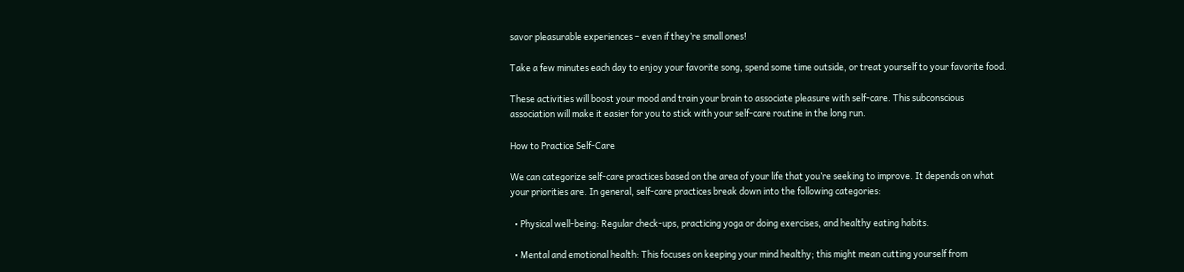savor pleasurable experiences – even if they’re small ones!

Take a few minutes each day to enjoy your favorite song, spend some time outside, or treat yourself to your favorite food.

These activities will boost your mood and train your brain to associate pleasure with self-care. This subconscious association will make it easier for you to stick with your self-care routine in the long run.

How to Practice Self-Care

We can categorize self-care practices based on the area of your life that you’re seeking to improve. It depends on what your priorities are. In general, self-care practices break down into the following categories:

  • Physical well-being: Regular check-ups, practicing yoga or doing exercises, and healthy eating habits.

  • Mental and emotional health: This focuses on keeping your mind healthy; this might mean cutting yourself from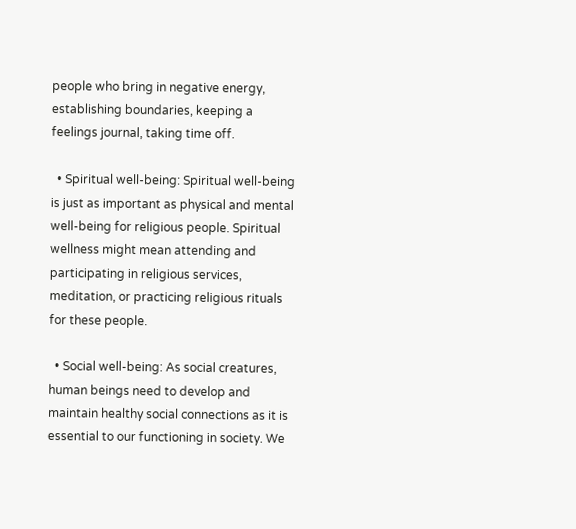people who bring in negative energy, establishing boundaries, keeping a feelings journal, taking time off.

  • Spiritual well-being: Spiritual well-being is just as important as physical and mental well-being for religious people. Spiritual wellness might mean attending and participating in religious services, meditation, or practicing religious rituals for these people.

  • Social well-being: As social creatures, human beings need to develop and maintain healthy social connections as it is essential to our functioning in society. We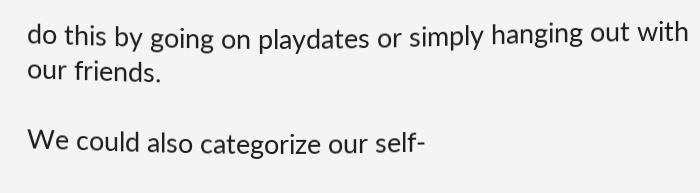do this by going on playdates or simply hanging out with our friends.

We could also categorize our self-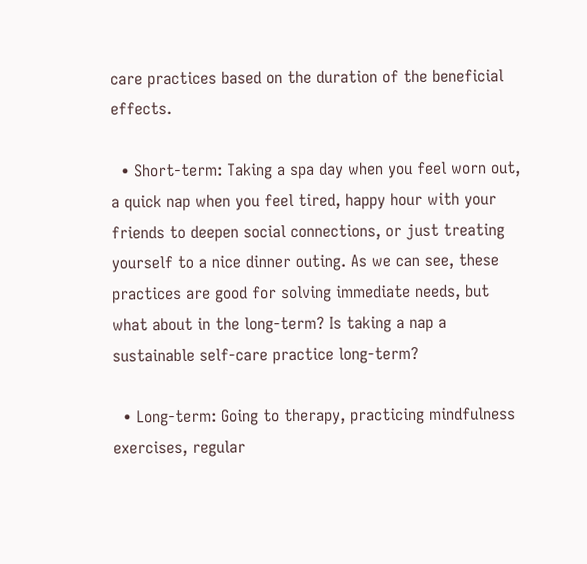care practices based on the duration of the beneficial effects.

  • Short-term: Taking a spa day when you feel worn out, a quick nap when you feel tired, happy hour with your friends to deepen social connections, or just treating yourself to a nice dinner outing. As we can see, these practices are good for solving immediate needs, but what about in the long-term? Is taking a nap a sustainable self-care practice long-term?

  • Long-term: Going to therapy, practicing mindfulness exercises, regular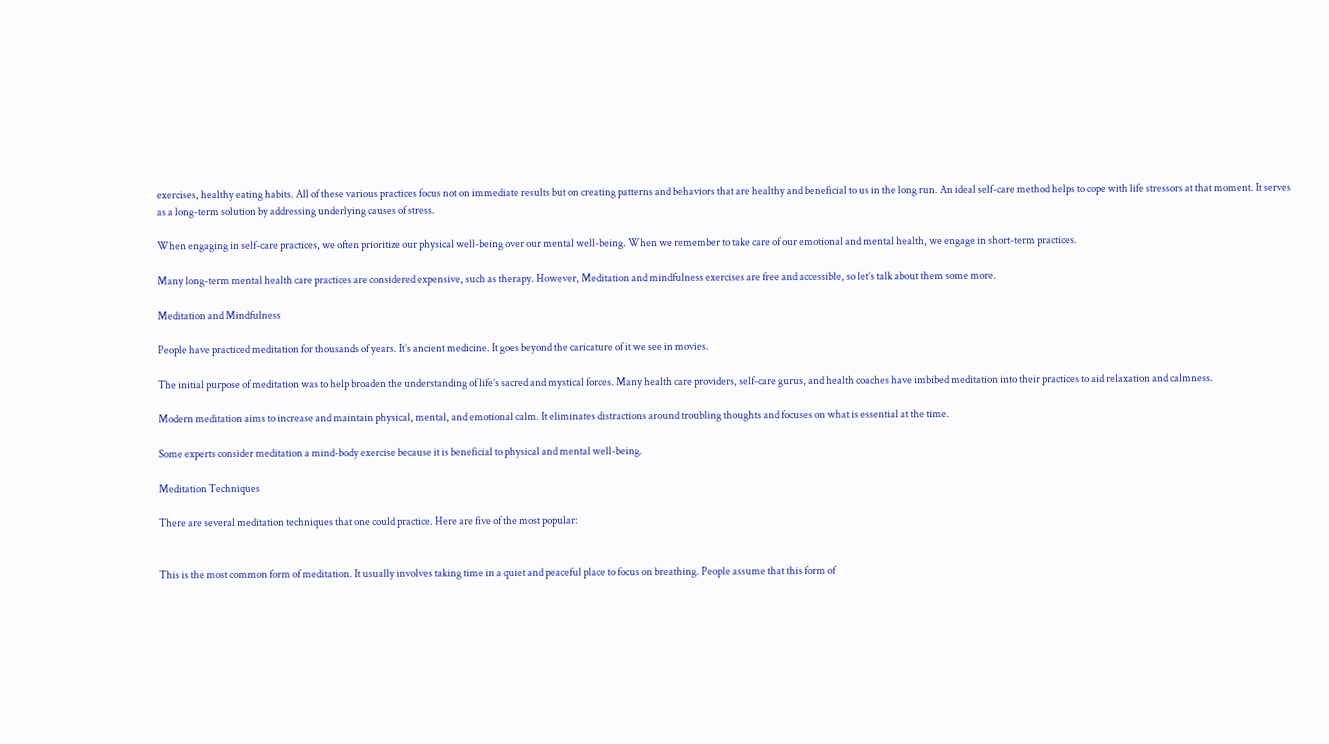exercises, healthy eating habits. All of these various practices focus not on immediate results but on creating patterns and behaviors that are healthy and beneficial to us in the long run. An ideal self-care method helps to cope with life stressors at that moment. It serves as a long-term solution by addressing underlying causes of stress.

When engaging in self-care practices, we often prioritize our physical well-being over our mental well-being. When we remember to take care of our emotional and mental health, we engage in short-term practices.

Many long-term mental health care practices are considered expensive, such as therapy. However, Meditation and mindfulness exercises are free and accessible, so let’s talk about them some more.

Meditation and Mindfulness

People have practiced meditation for thousands of years. It’s ancient medicine. It goes beyond the caricature of it we see in movies.

The initial purpose of meditation was to help broaden the understanding of life’s sacred and mystical forces. Many health care providers, self-care gurus, and health coaches have imbibed meditation into their practices to aid relaxation and calmness.

Modern meditation aims to increase and maintain physical, mental, and emotional calm. It eliminates distractions around troubling thoughts and focuses on what is essential at the time.

Some experts consider meditation a mind-body exercise because it is beneficial to physical and mental well-being.

Meditation Techniques

There are several meditation techniques that one could practice. Here are five of the most popular:


This is the most common form of meditation. It usually involves taking time in a quiet and peaceful place to focus on breathing. People assume that this form of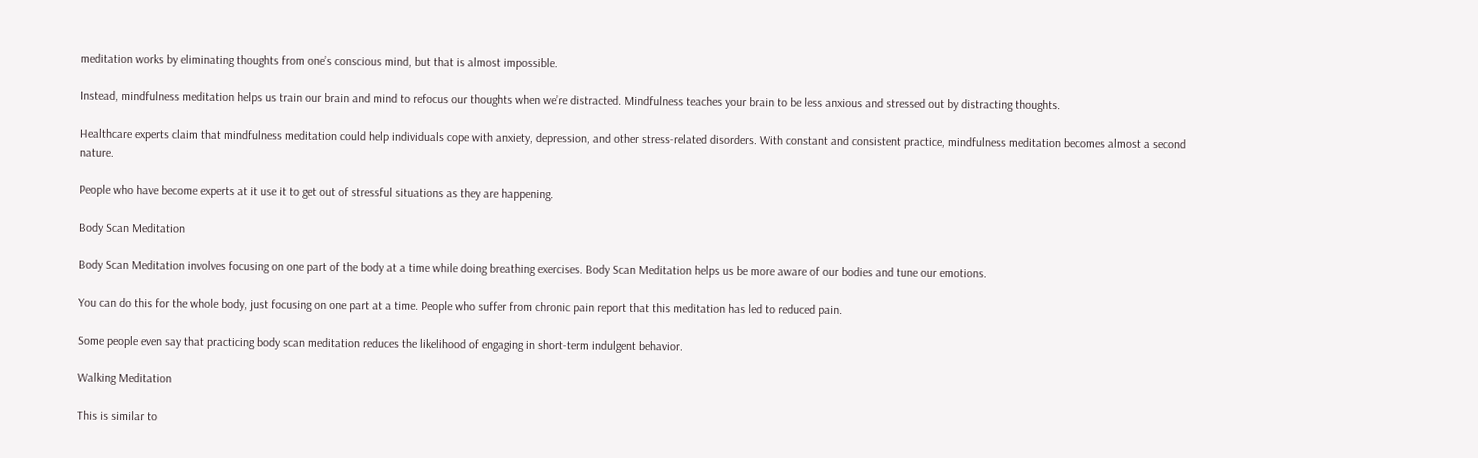meditation works by eliminating thoughts from one’s conscious mind, but that is almost impossible.

Instead, mindfulness meditation helps us train our brain and mind to refocus our thoughts when we’re distracted. Mindfulness teaches your brain to be less anxious and stressed out by distracting thoughts.

Healthcare experts claim that mindfulness meditation could help individuals cope with anxiety, depression, and other stress-related disorders. With constant and consistent practice, mindfulness meditation becomes almost a second nature.

People who have become experts at it use it to get out of stressful situations as they are happening.

Body Scan Meditation

Body Scan Meditation involves focusing on one part of the body at a time while doing breathing exercises. Body Scan Meditation helps us be more aware of our bodies and tune our emotions.

You can do this for the whole body, just focusing on one part at a time. People who suffer from chronic pain report that this meditation has led to reduced pain.

Some people even say that practicing body scan meditation reduces the likelihood of engaging in short-term indulgent behavior.

Walking Meditation

This is similar to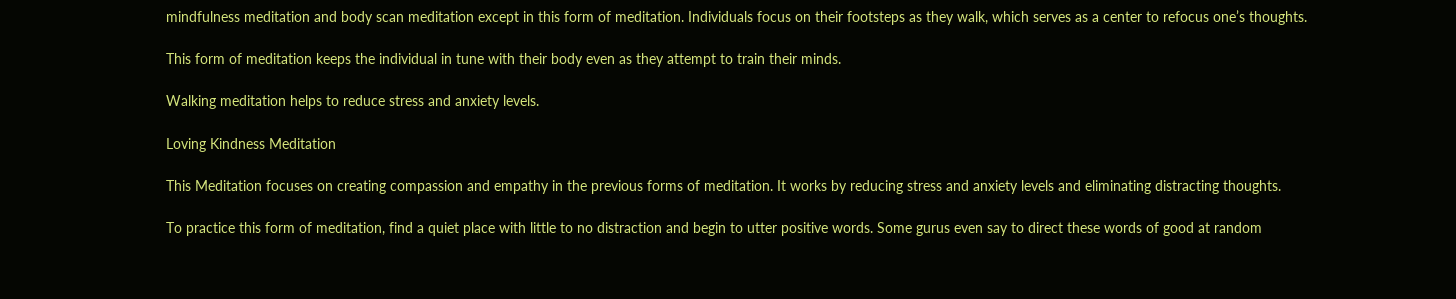mindfulness meditation and body scan meditation except in this form of meditation. Individuals focus on their footsteps as they walk, which serves as a center to refocus one’s thoughts.

This form of meditation keeps the individual in tune with their body even as they attempt to train their minds.

Walking meditation helps to reduce stress and anxiety levels.

Loving Kindness Meditation

This Meditation focuses on creating compassion and empathy in the previous forms of meditation. It works by reducing stress and anxiety levels and eliminating distracting thoughts.

To practice this form of meditation, find a quiet place with little to no distraction and begin to utter positive words. Some gurus even say to direct these words of good at random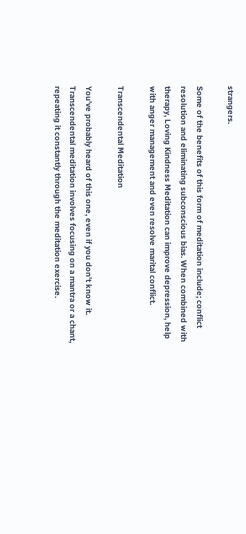strangers.

Some of the benefits of this form of meditation include; conflict resolution and eliminating subconscious bias. When combined with therapy, Loving Kindness Meditation can improve depression, help with anger management and even resolve marital conflict.

Transcendental Meditation

You’ve probably heard of this one, even if you don’t know it. Transcendental meditation involves focusing on a mantra or a chant, repeating it constantly through the meditation exercise.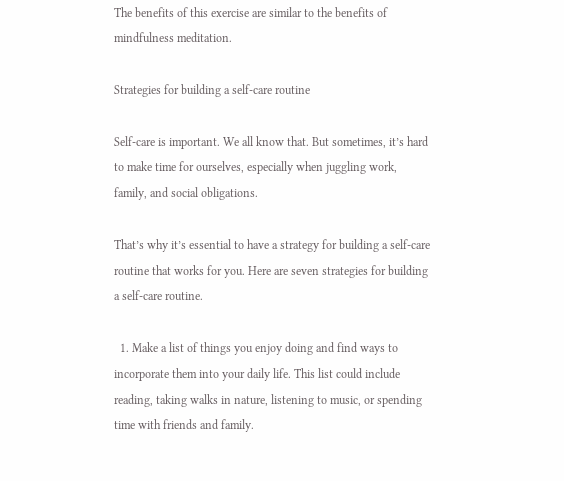The benefits of this exercise are similar to the benefits of mindfulness meditation.

Strategies for building a self-care routine

Self-care is important. We all know that. But sometimes, it’s hard to make time for ourselves, especially when juggling work, family, and social obligations.

That’s why it’s essential to have a strategy for building a self-care routine that works for you. Here are seven strategies for building a self-care routine.

  1. Make a list of things you enjoy doing and find ways to incorporate them into your daily life. This list could include reading, taking walks in nature, listening to music, or spending time with friends and family.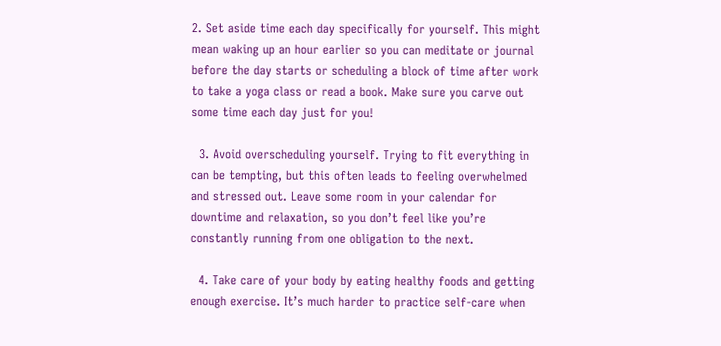2. Set aside time each day specifically for yourself. This might mean waking up an hour earlier so you can meditate or journal before the day starts or scheduling a block of time after work to take a yoga class or read a book. Make sure you carve out some time each day just for you!

  3. Avoid overscheduling yourself. Trying to fit everything in can be tempting, but this often leads to feeling overwhelmed and stressed out. Leave some room in your calendar for downtime and relaxation, so you don’t feel like you’re constantly running from one obligation to the next.

  4. Take care of your body by eating healthy foods and getting enough exercise. It’s much harder to practice self-care when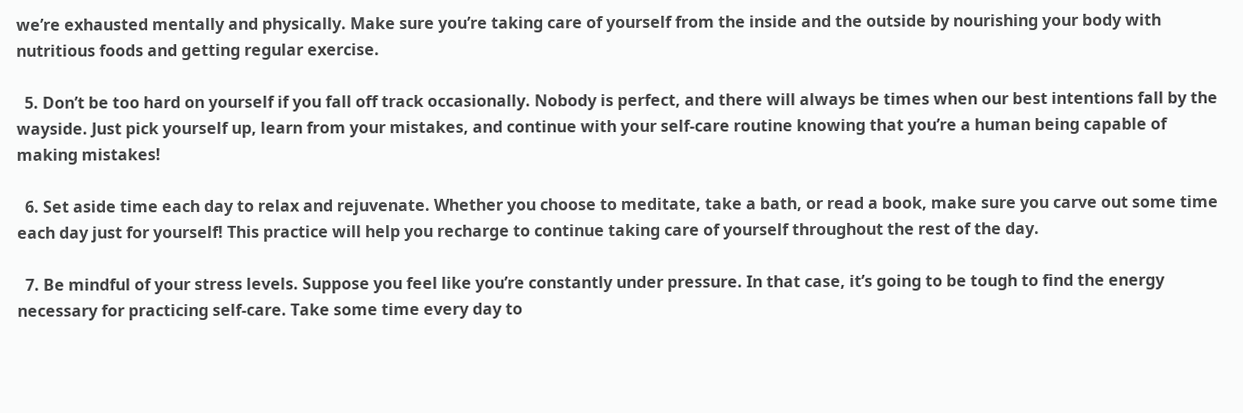we’re exhausted mentally and physically. Make sure you’re taking care of yourself from the inside and the outside by nourishing your body with nutritious foods and getting regular exercise.

  5. Don’t be too hard on yourself if you fall off track occasionally. Nobody is perfect, and there will always be times when our best intentions fall by the wayside. Just pick yourself up, learn from your mistakes, and continue with your self-care routine knowing that you’re a human being capable of making mistakes!

  6. Set aside time each day to relax and rejuvenate. Whether you choose to meditate, take a bath, or read a book, make sure you carve out some time each day just for yourself! This practice will help you recharge to continue taking care of yourself throughout the rest of the day.

  7. Be mindful of your stress levels. Suppose you feel like you’re constantly under pressure. In that case, it’s going to be tough to find the energy necessary for practicing self-care. Take some time every day to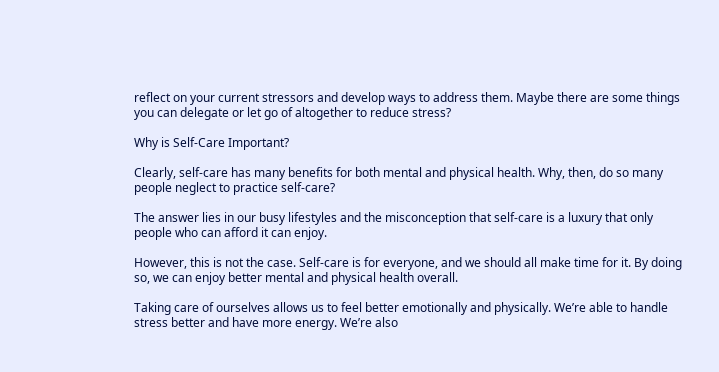reflect on your current stressors and develop ways to address them. Maybe there are some things you can delegate or let go of altogether to reduce stress?

Why is Self-Care Important?

Clearly, self-care has many benefits for both mental and physical health. Why, then, do so many people neglect to practice self-care?

The answer lies in our busy lifestyles and the misconception that self-care is a luxury that only people who can afford it can enjoy.

However, this is not the case. Self-care is for everyone, and we should all make time for it. By doing so, we can enjoy better mental and physical health overall.

Taking care of ourselves allows us to feel better emotionally and physically. We’re able to handle stress better and have more energy. We’re also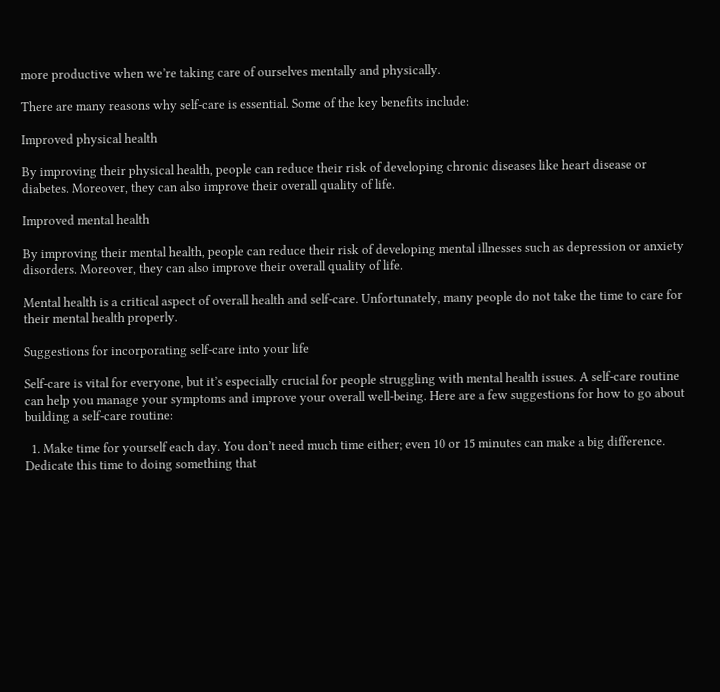more productive when we’re taking care of ourselves mentally and physically.

There are many reasons why self-care is essential. Some of the key benefits include:

Improved physical health

By improving their physical health, people can reduce their risk of developing chronic diseases like heart disease or diabetes. Moreover, they can also improve their overall quality of life.

Improved mental health

By improving their mental health, people can reduce their risk of developing mental illnesses such as depression or anxiety disorders. Moreover, they can also improve their overall quality of life.

Mental health is a critical aspect of overall health and self-care. Unfortunately, many people do not take the time to care for their mental health properly.

Suggestions for incorporating self-care into your life

Self-care is vital for everyone, but it’s especially crucial for people struggling with mental health issues. A self-care routine can help you manage your symptoms and improve your overall well-being. Here are a few suggestions for how to go about building a self-care routine:

  1. Make time for yourself each day. You don’t need much time either; even 10 or 15 minutes can make a big difference. Dedicate this time to doing something that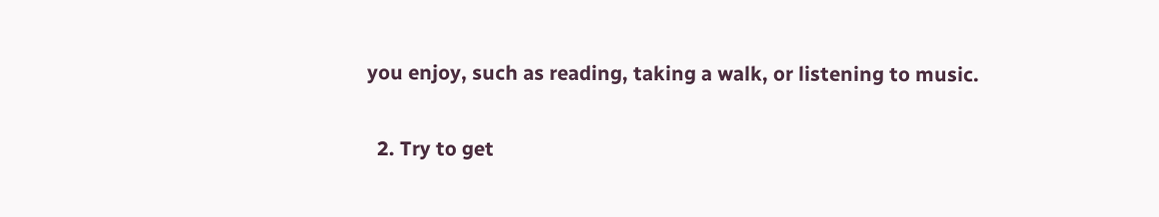you enjoy, such as reading, taking a walk, or listening to music.

  2. Try to get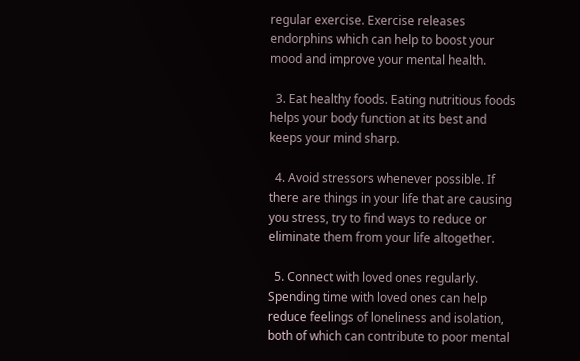regular exercise. Exercise releases endorphins which can help to boost your mood and improve your mental health.

  3. Eat healthy foods. Eating nutritious foods helps your body function at its best and keeps your mind sharp.

  4. Avoid stressors whenever possible. If there are things in your life that are causing you stress, try to find ways to reduce or eliminate them from your life altogether.

  5. Connect with loved ones regularly. Spending time with loved ones can help reduce feelings of loneliness and isolation, both of which can contribute to poor mental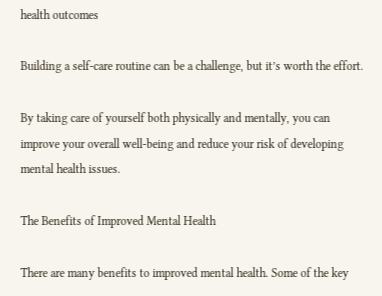health outcomes

Building a self-care routine can be a challenge, but it’s worth the effort.

By taking care of yourself both physically and mentally, you can improve your overall well-being and reduce your risk of developing mental health issues.

The Benefits of Improved Mental Health

There are many benefits to improved mental health. Some of the key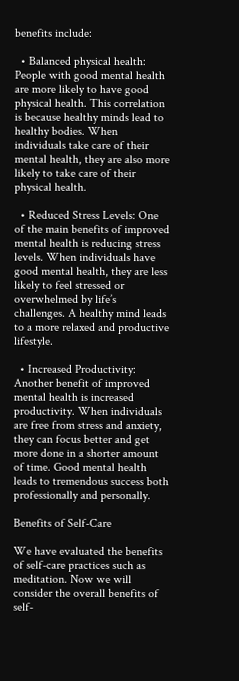benefits include:

  • Balanced physical health: People with good mental health are more likely to have good physical health. This correlation is because healthy minds lead to healthy bodies. When individuals take care of their mental health, they are also more likely to take care of their physical health.

  • Reduced Stress Levels: One of the main benefits of improved mental health is reducing stress levels. When individuals have good mental health, they are less likely to feel stressed or overwhelmed by life’s challenges. A healthy mind leads to a more relaxed and productive lifestyle.

  • Increased Productivity: Another benefit of improved mental health is increased productivity. When individuals are free from stress and anxiety, they can focus better and get more done in a shorter amount of time. Good mental health leads to tremendous success both professionally and personally.

Benefits of Self-Care

We have evaluated the benefits of self-care practices such as meditation. Now we will consider the overall benefits of self-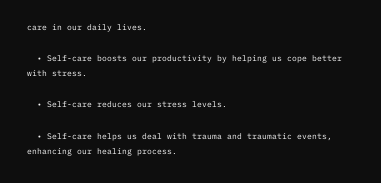care in our daily lives.

  • Self-care boosts our productivity by helping us cope better with stress.

  • Self-care reduces our stress levels.

  • Self-care helps us deal with trauma and traumatic events, enhancing our healing process.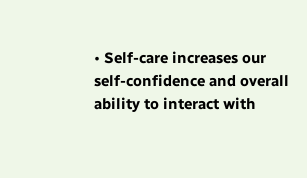• Self-care increases our self-confidence and overall ability to interact with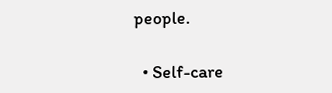people.

  • Self-care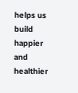helps us build happier and healthier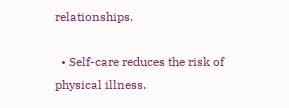relationships.

  • Self-care reduces the risk of physical illness.